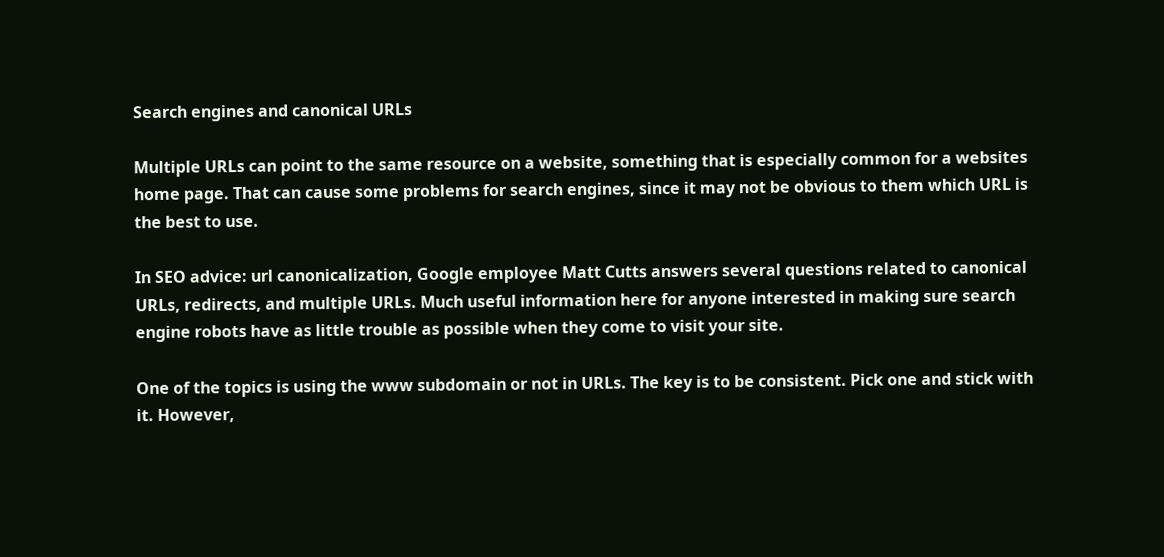Search engines and canonical URLs

Multiple URLs can point to the same resource on a website, something that is especially common for a websites home page. That can cause some problems for search engines, since it may not be obvious to them which URL is the best to use.

In SEO advice: url canonicalization, Google employee Matt Cutts answers several questions related to canonical URLs, redirects, and multiple URLs. Much useful information here for anyone interested in making sure search engine robots have as little trouble as possible when they come to visit your site.

One of the topics is using the www subdomain or not in URLs. The key is to be consistent. Pick one and stick with it. However,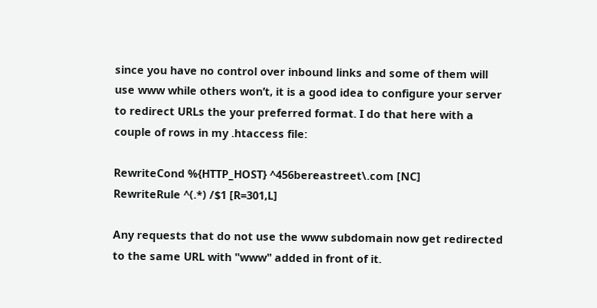since you have no control over inbound links and some of them will use www while others won’t, it is a good idea to configure your server to redirect URLs the your preferred format. I do that here with a couple of rows in my .htaccess file:

RewriteCond %{HTTP_HOST} ^456bereastreet\.com [NC]
RewriteRule ^(.*) /$1 [R=301,L]

Any requests that do not use the www subdomain now get redirected to the same URL with "www" added in front of it.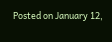Posted on January 12,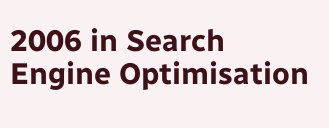2006 in Search Engine Optimisation